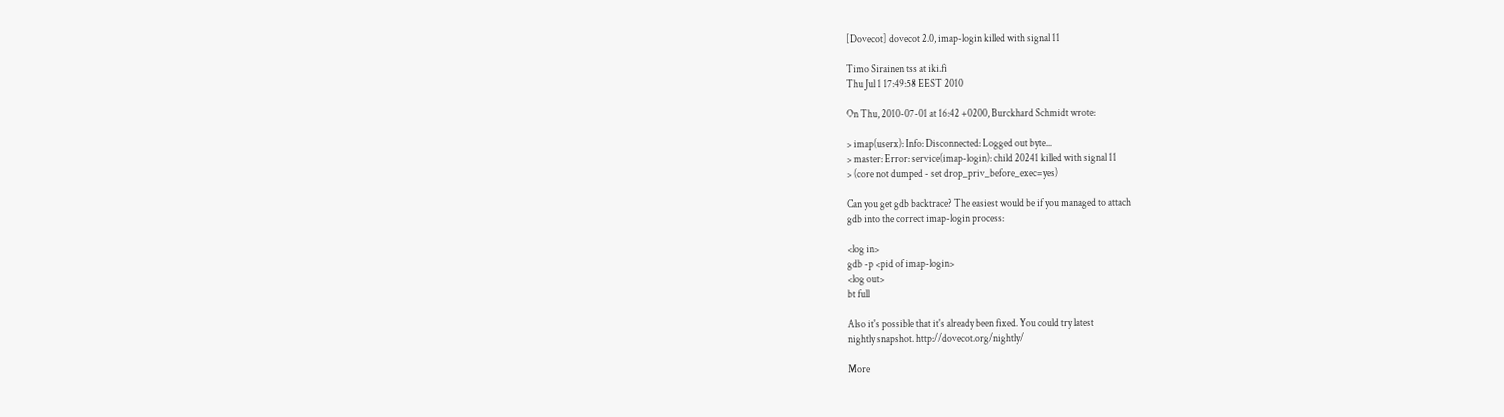[Dovecot] dovecot 2.0, imap-login killed with signal 11

Timo Sirainen tss at iki.fi
Thu Jul 1 17:49:58 EEST 2010

On Thu, 2010-07-01 at 16:42 +0200, Burckhard Schmidt wrote:

> imap(userx): Info: Disconnected: Logged out byte...
> master: Error: service(imap-login): child 20241 killed with signal 11
> (core not dumped - set drop_priv_before_exec=yes)

Can you get gdb backtrace? The easiest would be if you managed to attach
gdb into the correct imap-login process:

<log in>
gdb -p <pid of imap-login>
<log out>
bt full

Also it's possible that it's already been fixed. You could try latest
nightly snapshot. http://dovecot.org/nightly/

More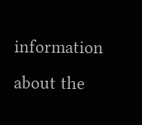information about the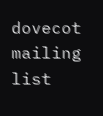dovecot mailing list